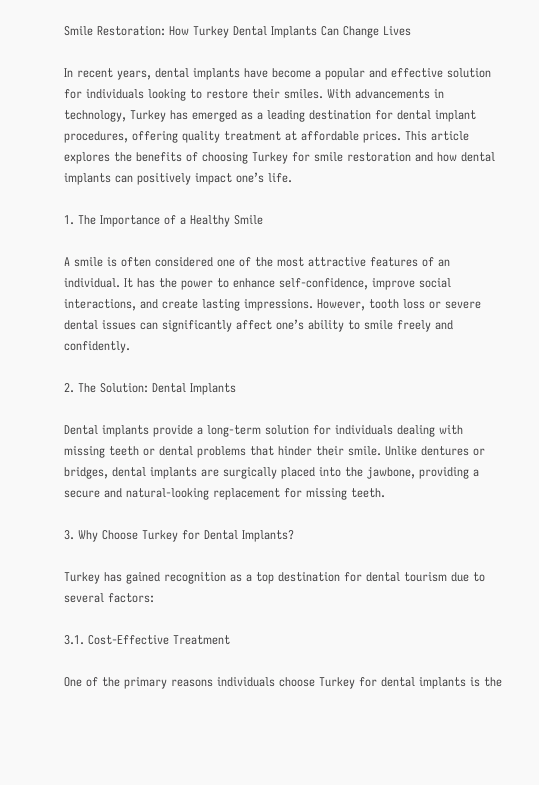Smile Restoration: How Turkey Dental Implants Can Change Lives

In recent years, dental implants have become a popular and effective solution for individuals looking to restore their smiles. With advancements in technology, Turkey has emerged as a leading destination for dental implant procedures, offering quality treatment at affordable prices. This article explores the benefits of choosing Turkey for smile restoration and how dental implants can positively impact one’s life.

1. The Importance of a Healthy Smile

A smile is often considered one of the most attractive features of an individual. It has the power to enhance self-confidence, improve social interactions, and create lasting impressions. However, tooth loss or severe dental issues can significantly affect one’s ability to smile freely and confidently.

2. The Solution: Dental Implants

Dental implants provide a long-term solution for individuals dealing with missing teeth or dental problems that hinder their smile. Unlike dentures or bridges, dental implants are surgically placed into the jawbone, providing a secure and natural-looking replacement for missing teeth.

3. Why Choose Turkey for Dental Implants?

Turkey has gained recognition as a top destination for dental tourism due to several factors:

3.1. Cost-Effective Treatment

One of the primary reasons individuals choose Turkey for dental implants is the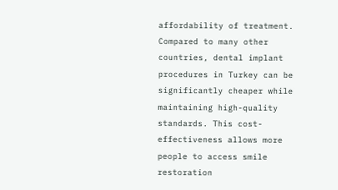affordability of treatment. Compared to many other countries, dental implant procedures in Turkey can be significantly cheaper while maintaining high-quality standards. This cost-effectiveness allows more people to access smile restoration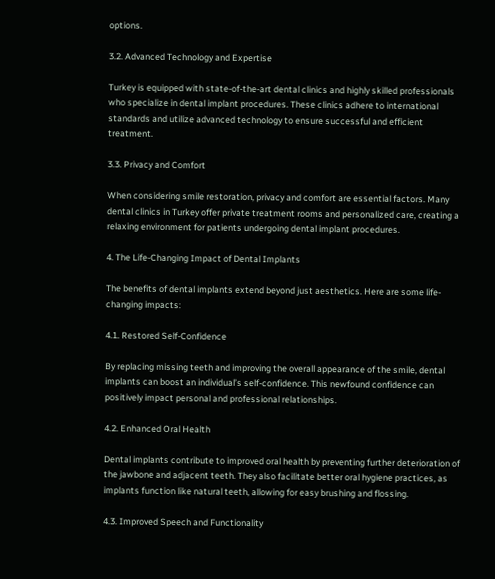options.

3.2. Advanced Technology and Expertise

Turkey is equipped with state-of-the-art dental clinics and highly skilled professionals who specialize in dental implant procedures. These clinics adhere to international standards and utilize advanced technology to ensure successful and efficient treatment.

3.3. Privacy and Comfort

When considering smile restoration, privacy and comfort are essential factors. Many dental clinics in Turkey offer private treatment rooms and personalized care, creating a relaxing environment for patients undergoing dental implant procedures.

4. The Life-Changing Impact of Dental Implants

The benefits of dental implants extend beyond just aesthetics. Here are some life-changing impacts:

4.1. Restored Self-Confidence

By replacing missing teeth and improving the overall appearance of the smile, dental implants can boost an individual’s self-confidence. This newfound confidence can positively impact personal and professional relationships.

4.2. Enhanced Oral Health

Dental implants contribute to improved oral health by preventing further deterioration of the jawbone and adjacent teeth. They also facilitate better oral hygiene practices, as implants function like natural teeth, allowing for easy brushing and flossing.

4.3. Improved Speech and Functionality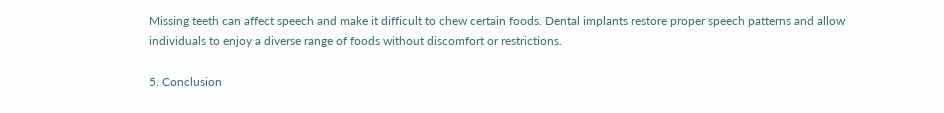Missing teeth can affect speech and make it difficult to chew certain foods. Dental implants restore proper speech patterns and allow individuals to enjoy a diverse range of foods without discomfort or restrictions.

5. Conclusion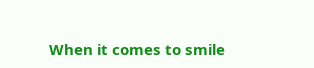When it comes to smile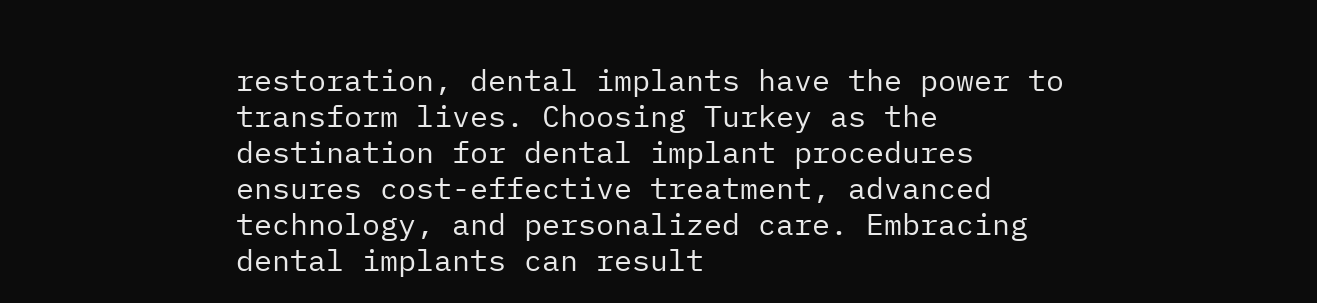restoration, dental implants have the power to transform lives. Choosing Turkey as the destination for dental implant procedures ensures cost-effective treatment, advanced technology, and personalized care. Embracing dental implants can result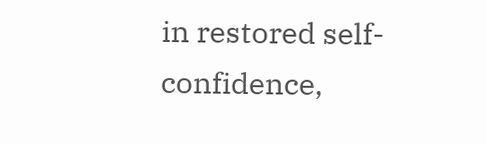in restored self-confidence,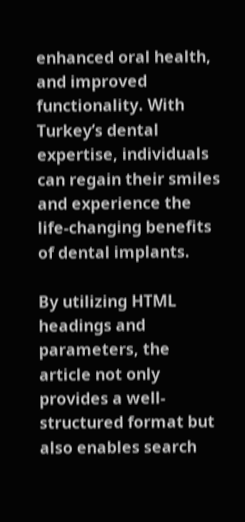enhanced oral health, and improved functionality. With Turkey’s dental expertise, individuals can regain their smiles and experience the life-changing benefits of dental implants.

By utilizing HTML headings and parameters, the article not only provides a well-structured format but also enables search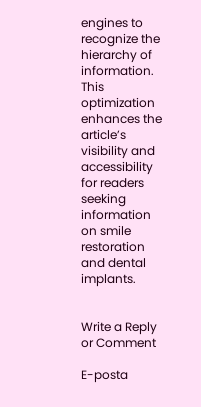engines to recognize the hierarchy of information. This optimization enhances the article’s visibility and accessibility for readers seeking information on smile restoration and dental implants.


Write a Reply or Comment

E-posta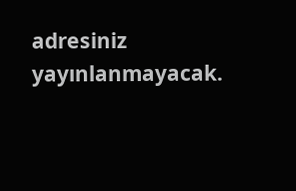adresiniz yayınlanmayacak.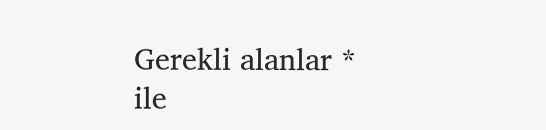Gerekli alanlar * ile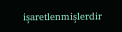işaretlenmişlerdir